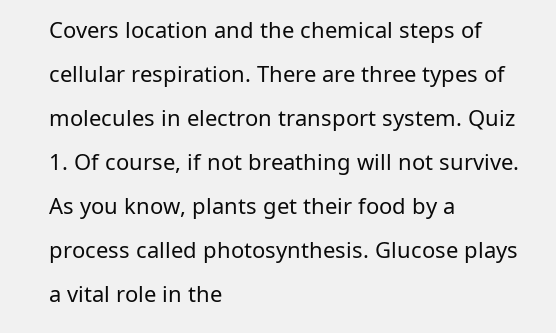Covers location and the chemical steps of cellular respiration. There are three types of molecules in electron transport system. Quiz 1. Of course, if not breathing will not survive. As you know, plants get their food by a process called photosynthesis. Glucose plays a vital role in the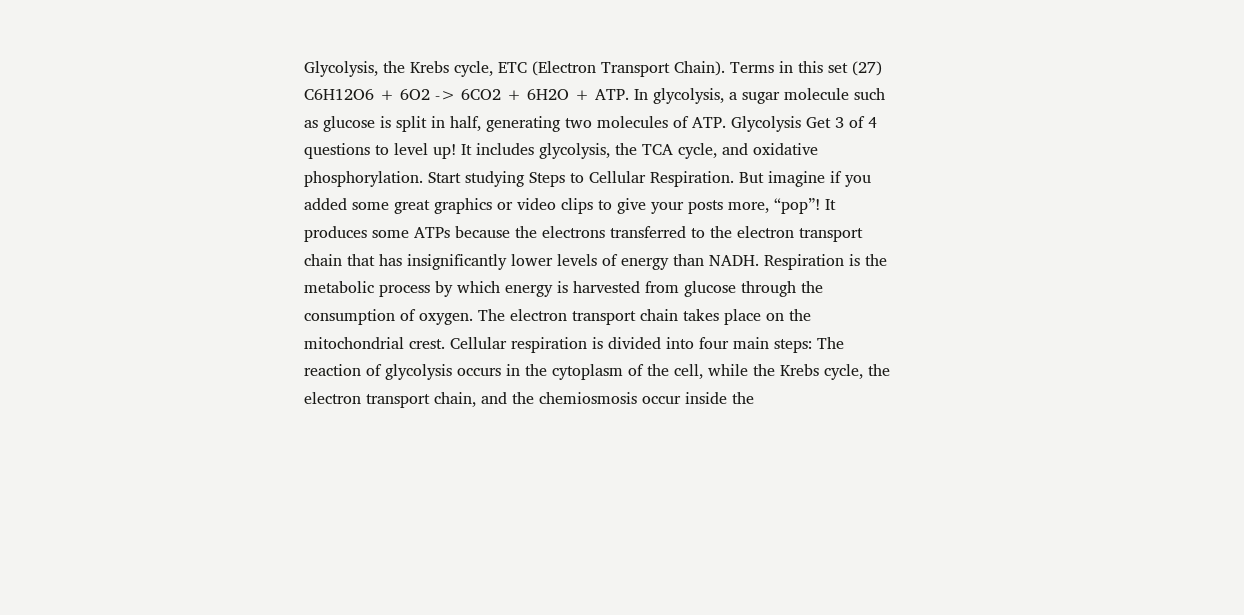Glycolysis, the Krebs cycle, ETC (Electron Transport Chain). Terms in this set (27) C6H12O6 + 6O2 -> 6CO2 + 6H2O + ATP. In glycolysis, a sugar molecule such as glucose is split in half, generating two molecules of ATP. Glycolysis Get 3 of 4 questions to level up! It includes glycolysis, the TCA cycle, and oxidative phosphorylation. Start studying Steps to Cellular Respiration. But imagine if you added some great graphics or video clips to give your posts more, “pop”! It produces some ATPs because the electrons transferred to the electron transport chain that has insignificantly lower levels of energy than NADH. Respiration is the metabolic process by which energy is harvested from glucose through the consumption of oxygen. The electron transport chain takes place on the mitochondrial crest. Cellular respiration is divided into four main steps: The reaction of glycolysis occurs in the cytoplasm of the cell, while the Krebs cycle, the electron transport chain, and the chemiosmosis occur inside the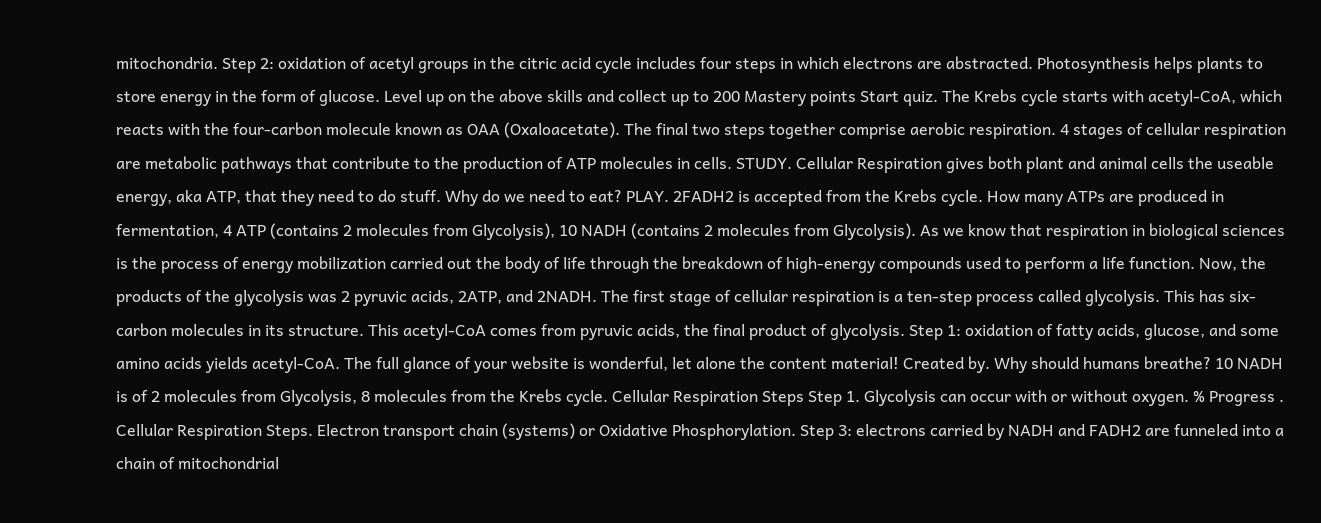mitochondria. Step 2: oxidation of acetyl groups in the citric acid cycle includes four steps in which electrons are abstracted. Photosynthesis helps plants to store energy in the form of glucose. Level up on the above skills and collect up to 200 Mastery points Start quiz. The Krebs cycle starts with acetyl-CoA, which reacts with the four-carbon molecule known as OAA (Oxaloacetate). The final two steps together comprise aerobic respiration. 4 stages of cellular respiration are metabolic pathways that contribute to the production of ATP molecules in cells. STUDY. Cellular Respiration gives both plant and animal cells the useable energy, aka ATP, that they need to do stuff. Why do we need to eat? PLAY. 2FADH2 is accepted from the Krebs cycle. How many ATPs are produced in fermentation, 4 ATP (contains 2 molecules from Glycolysis), 10 NADH (contains 2 molecules from Glycolysis). As we know that respiration in biological sciences is the process of energy mobilization carried out the body of life through the breakdown of high-energy compounds used to perform a life function. Now, the products of the glycolysis was 2 pyruvic acids, 2ATP, and 2NADH. The first stage of cellular respiration is a ten-step process called glycolysis. This has six-carbon molecules in its structure. This acetyl-CoA comes from pyruvic acids, the final product of glycolysis. Step 1: oxidation of fatty acids, glucose, and some amino acids yields acetyl-CoA. The full glance of your website is wonderful, let alone the content material! Created by. Why should humans breathe? 10 NADH is of 2 molecules from Glycolysis, 8 molecules from the Krebs cycle. Cellular Respiration Steps Step 1. Glycolysis can occur with or without oxygen. % Progress . Cellular Respiration Steps. Electron transport chain (systems) or Oxidative Phosphorylation. Step 3: electrons carried by NADH and FADH2 are funneled into a chain of mitochondrial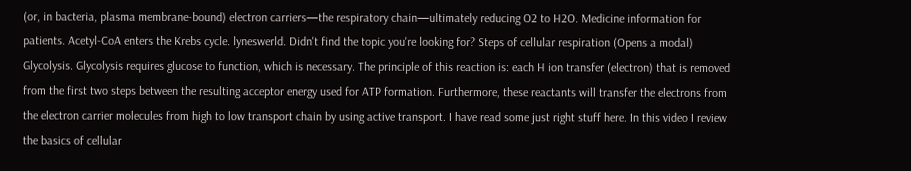(or, in bacteria, plasma membrane-bound) electron carriers—the respiratory chain—ultimately reducing O2 to H2O. Medicine information for patients. Acetyl-CoA enters the Krebs cycle. lyneswerld. Didn't find the topic you're looking for? Steps of cellular respiration (Opens a modal) Glycolysis. Glycolysis requires glucose to function, which is necessary. The principle of this reaction is: each H ion transfer (electron) that is removed from the first two steps between the resulting acceptor energy used for ATP formation. Furthermore, these reactants will transfer the electrons from the electron carrier molecules from high to low transport chain by using active transport. I have read some just right stuff here. In this video I review the basics of cellular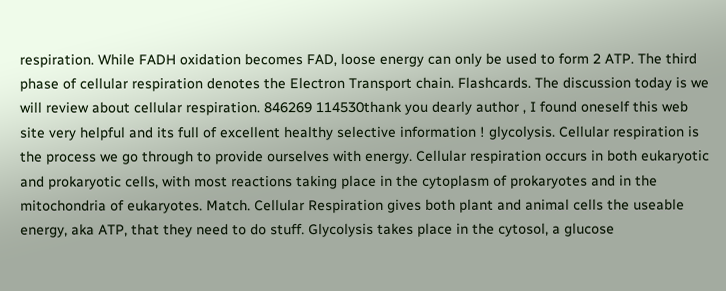respiration. While FADH oxidation becomes FAD, loose energy can only be used to form 2 ATP. The third phase of cellular respiration denotes the Electron Transport chain. Flashcards. The discussion today is we will review about cellular respiration. 846269 114530thank you dearly author , I found oneself this web site very helpful and its full of excellent healthy selective information ! glycolysis. Cellular respiration is the process we go through to provide ourselves with energy. Cellular respiration occurs in both eukaryotic and prokaryotic cells, with most reactions taking place in the cytoplasm of prokaryotes and in the mitochondria of eukaryotes. Match. Cellular Respiration gives both plant and animal cells the useable energy, aka ATP, that they need to do stuff. Glycolysis takes place in the cytosol, a glucose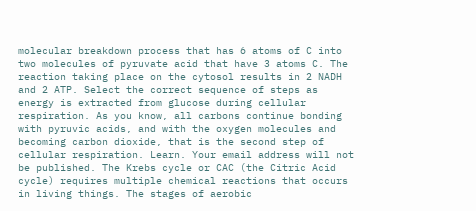molecular breakdown process that has 6 atoms of C into two molecules of pyruvate acid that have 3 atoms C. The reaction taking place on the cytosol results in 2 NADH and 2 ATP. Select the correct sequence of steps as energy is extracted from glucose during cellular respiration. As you know, all carbons continue bonding with pyruvic acids, and with the oxygen molecules and becoming carbon dioxide, that is the second step of cellular respiration. Learn. Your email address will not be published. The Krebs cycle or CAC (the Citric Acid cycle) requires multiple chemical reactions that occurs in living things. The stages of aerobic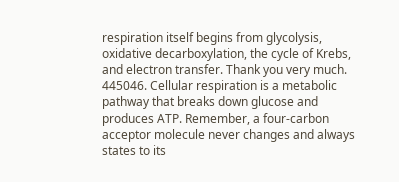respiration itself begins from glycolysis, oxidative decarboxylation, the cycle of Krebs, and electron transfer. Thank you very much. 445046. Cellular respiration is a metabolic pathway that breaks down glucose and produces ATP. Remember, a four-carbon acceptor molecule never changes and always states to its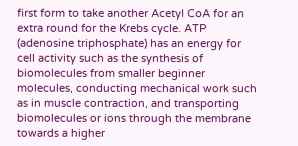first form to take another Acetyl CoA for an extra round for the Krebs cycle. ATP (adenosine triphosphate) has an energy for cell activity such as the synthesis of biomolecules from smaller beginner molecules, conducting mechanical work such as in muscle contraction, and transporting biomolecules or ions through the membrane towards a higher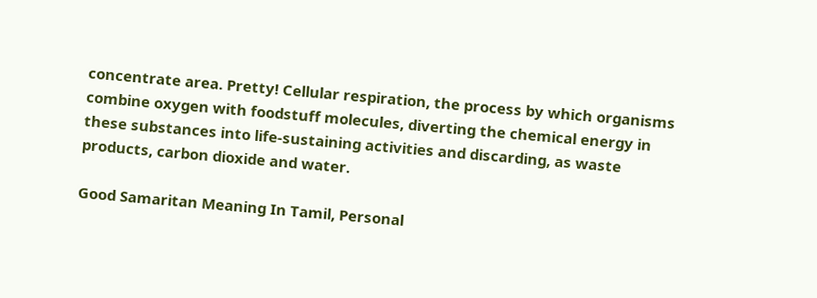concentrate area. Pretty! Cellular respiration, the process by which organisms combine oxygen with foodstuff molecules, diverting the chemical energy in these substances into life-sustaining activities and discarding, as waste products, carbon dioxide and water.

Good Samaritan Meaning In Tamil, Personal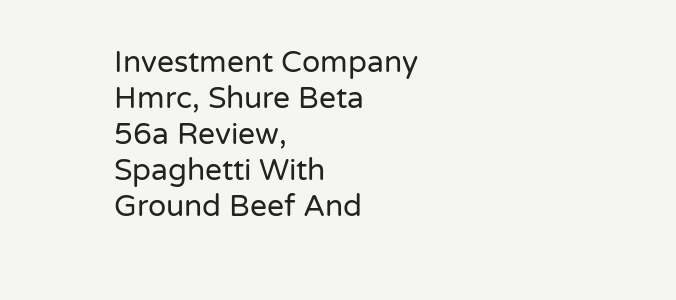Investment Company Hmrc, Shure Beta 56a Review, Spaghetti With Ground Beef And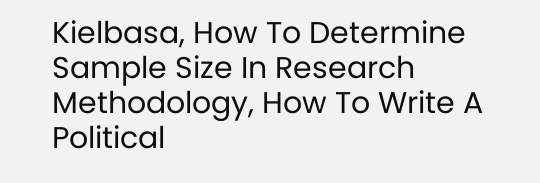Kielbasa, How To Determine Sample Size In Research Methodology, How To Write A Political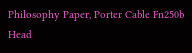Philosophy Paper, Porter Cable Fn250b Head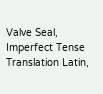Valve Seal, Imperfect Tense Translation Latin,